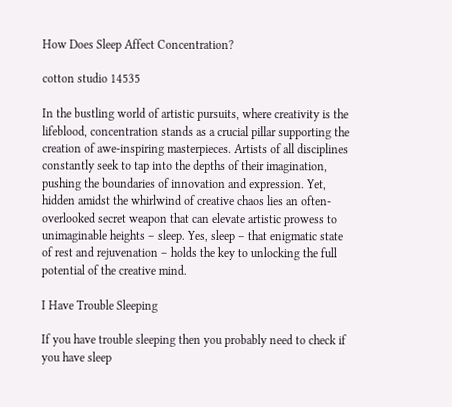How Does Sleep Affect Concentration?

cotton studio 14535

In the bustling world of artistic pursuits, where creativity is the lifeblood, concentration stands as a crucial pillar supporting the creation of awe-inspiring masterpieces. Artists of all disciplines constantly seek to tap into the depths of their imagination, pushing the boundaries of innovation and expression. Yet, hidden amidst the whirlwind of creative chaos lies an often-overlooked secret weapon that can elevate artistic prowess to unimaginable heights – sleep. Yes, sleep – that enigmatic state of rest and rejuvenation – holds the key to unlocking the full potential of the creative mind.

I Have Trouble Sleeping

If you have trouble sleeping then you probably need to check if you have sleep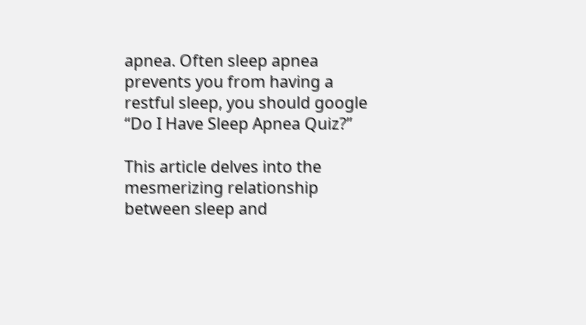apnea. Often sleep apnea prevents you from having a restful sleep, you should google “Do I Have Sleep Apnea Quiz?”

This article delves into the mesmerizing relationship between sleep and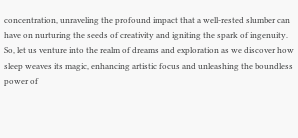concentration, unraveling the profound impact that a well-rested slumber can have on nurturing the seeds of creativity and igniting the spark of ingenuity. So, let us venture into the realm of dreams and exploration as we discover how sleep weaves its magic, enhancing artistic focus and unleashing the boundless power of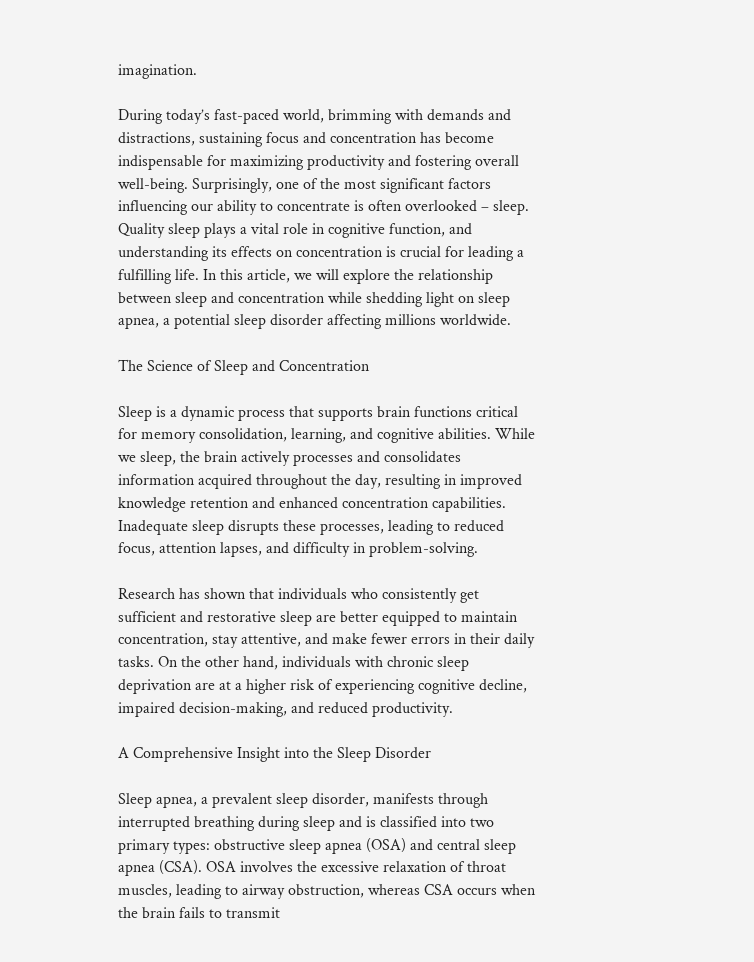imagination.

During today’s fast-paced world, brimming with demands and distractions, sustaining focus and concentration has become indispensable for maximizing productivity and fostering overall well-being. Surprisingly, one of the most significant factors influencing our ability to concentrate is often overlooked – sleep. Quality sleep plays a vital role in cognitive function, and understanding its effects on concentration is crucial for leading a fulfilling life. In this article, we will explore the relationship between sleep and concentration while shedding light on sleep apnea, a potential sleep disorder affecting millions worldwide.

The Science of Sleep and Concentration

Sleep is a dynamic process that supports brain functions critical for memory consolidation, learning, and cognitive abilities. While we sleep, the brain actively processes and consolidates information acquired throughout the day, resulting in improved knowledge retention and enhanced concentration capabilities. Inadequate sleep disrupts these processes, leading to reduced focus, attention lapses, and difficulty in problem-solving.

Research has shown that individuals who consistently get sufficient and restorative sleep are better equipped to maintain concentration, stay attentive, and make fewer errors in their daily tasks. On the other hand, individuals with chronic sleep deprivation are at a higher risk of experiencing cognitive decline, impaired decision-making, and reduced productivity.

A Comprehensive Insight into the Sleep Disorder

Sleep apnea, a prevalent sleep disorder, manifests through interrupted breathing during sleep and is classified into two primary types: obstructive sleep apnea (OSA) and central sleep apnea (CSA). OSA involves the excessive relaxation of throat muscles, leading to airway obstruction, whereas CSA occurs when the brain fails to transmit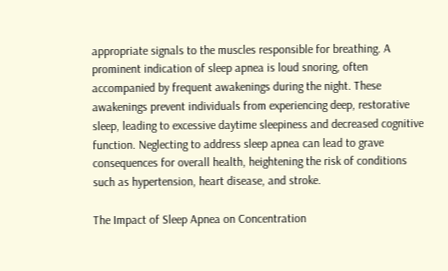appropriate signals to the muscles responsible for breathing. A prominent indication of sleep apnea is loud snoring, often accompanied by frequent awakenings during the night. These awakenings prevent individuals from experiencing deep, restorative sleep, leading to excessive daytime sleepiness and decreased cognitive function. Neglecting to address sleep apnea can lead to grave consequences for overall health, heightening the risk of conditions such as hypertension, heart disease, and stroke.

The Impact of Sleep Apnea on Concentration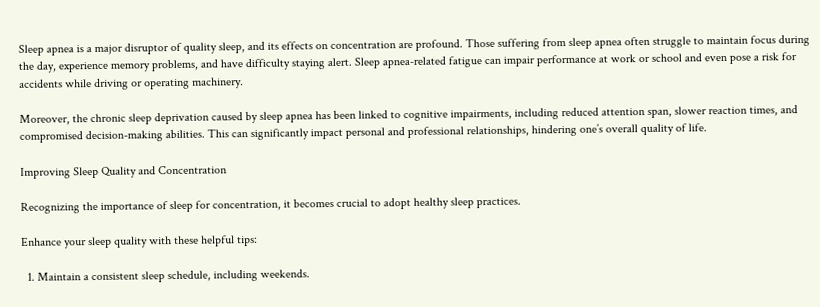Sleep apnea is a major disruptor of quality sleep, and its effects on concentration are profound. Those suffering from sleep apnea often struggle to maintain focus during the day, experience memory problems, and have difficulty staying alert. Sleep apnea-related fatigue can impair performance at work or school and even pose a risk for accidents while driving or operating machinery.

Moreover, the chronic sleep deprivation caused by sleep apnea has been linked to cognitive impairments, including reduced attention span, slower reaction times, and compromised decision-making abilities. This can significantly impact personal and professional relationships, hindering one’s overall quality of life.

Improving Sleep Quality and Concentration

Recognizing the importance of sleep for concentration, it becomes crucial to adopt healthy sleep practices.

Enhance your sleep quality with these helpful tips:

  1. Maintain a consistent sleep schedule, including weekends.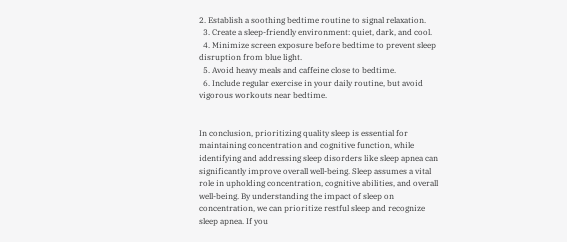2. Establish a soothing bedtime routine to signal relaxation.
  3. Create a sleep-friendly environment: quiet, dark, and cool.
  4. Minimize screen exposure before bedtime to prevent sleep disruption from blue light.
  5. Avoid heavy meals and caffeine close to bedtime.
  6. Include regular exercise in your daily routine, but avoid vigorous workouts near bedtime.


In conclusion, prioritizing quality sleep is essential for maintaining concentration and cognitive function, while identifying and addressing sleep disorders like sleep apnea can significantly improve overall well-being. Sleep assumes a vital role in upholding concentration, cognitive abilities, and overall well-being. By understanding the impact of sleep on concentration, we can prioritize restful sleep and recognize sleep apnea. If you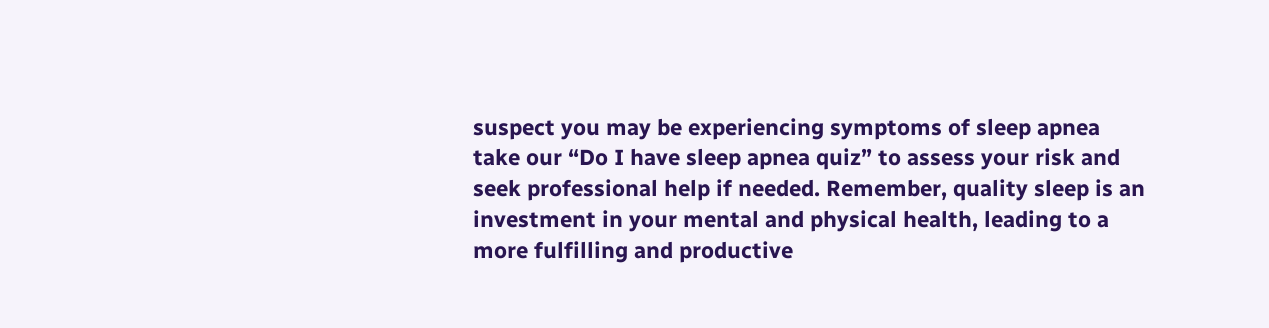suspect you may be experiencing symptoms of sleep apnea take our “Do I have sleep apnea quiz” to assess your risk and seek professional help if needed. Remember, quality sleep is an investment in your mental and physical health, leading to a more fulfilling and productive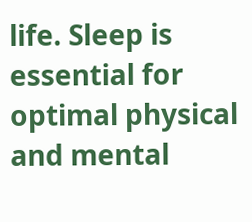life. Sleep is essential for optimal physical and mental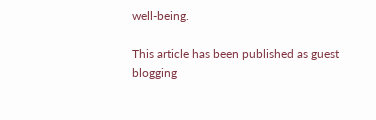well-being.

This article has been published as guest blogging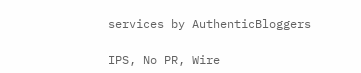services by AuthenticBloggers

IPS, No PR, Wire